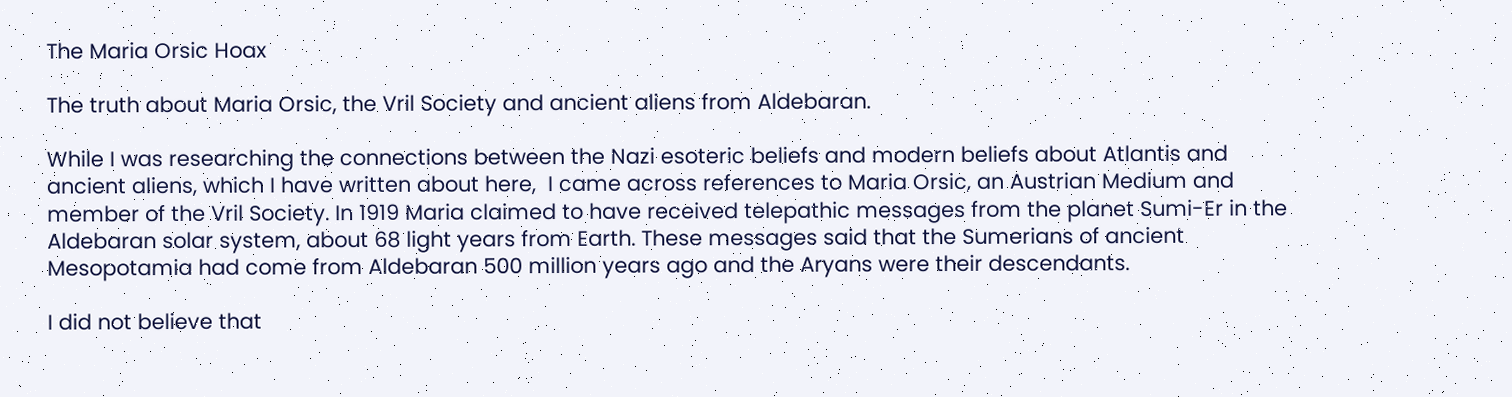The Maria Orsic Hoax

The truth about Maria Orsic, the Vril Society and ancient aliens from Aldebaran.

While I was researching the connections between the Nazi esoteric beliefs and modern beliefs about Atlantis and ancient aliens, which I have written about here,  I came across references to Maria Orsic, an Austrian Medium and member of the Vril Society. In 1919 Maria claimed to have received telepathic messages from the planet Sumi-Er in the Aldebaran solar system, about 68 light years from Earth. These messages said that the Sumerians of ancient Mesopotamia had come from Aldebaran 500 million years ago and the Aryans were their descendants.

I did not believe that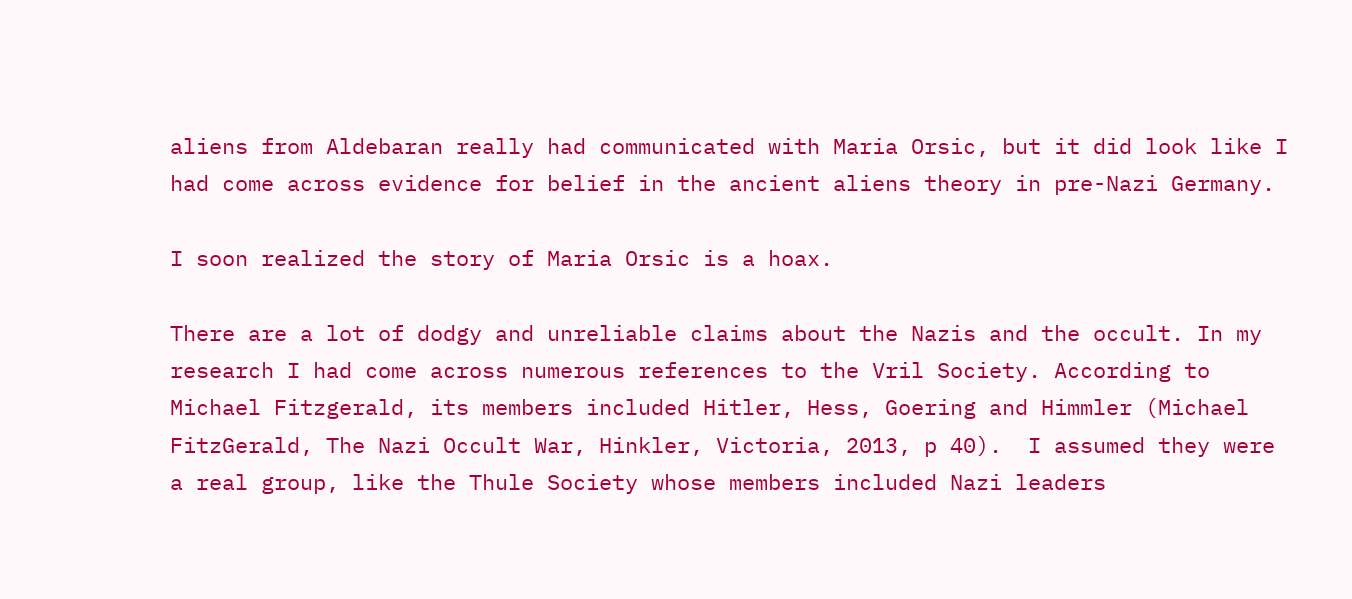aliens from Aldebaran really had communicated with Maria Orsic, but it did look like I had come across evidence for belief in the ancient aliens theory in pre-Nazi Germany.

I soon realized the story of Maria Orsic is a hoax.

There are a lot of dodgy and unreliable claims about the Nazis and the occult. In my research I had come across numerous references to the Vril Society. According to Michael Fitzgerald, its members included Hitler, Hess, Goering and Himmler (Michael FitzGerald, The Nazi Occult War, Hinkler, Victoria, 2013, p 40).  I assumed they were a real group, like the Thule Society whose members included Nazi leaders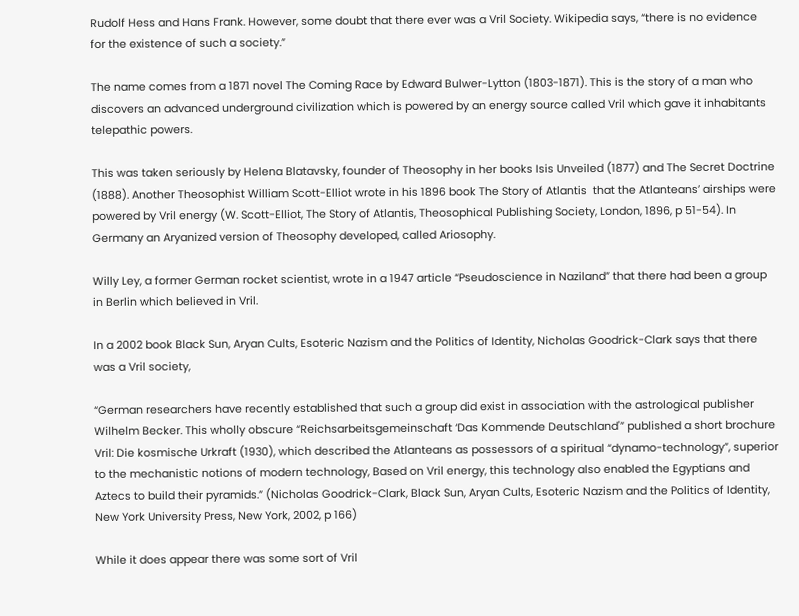Rudolf Hess and Hans Frank. However, some doubt that there ever was a Vril Society. Wikipedia says, “there is no evidence for the existence of such a society.”

The name comes from a 1871 novel The Coming Race by Edward Bulwer-Lytton (1803-1871). This is the story of a man who discovers an advanced underground civilization which is powered by an energy source called Vril which gave it inhabitants telepathic powers.

This was taken seriously by Helena Blatavsky, founder of Theosophy in her books Isis Unveiled (1877) and The Secret Doctrine (1888). Another Theosophist William Scott-Elliot wrote in his 1896 book The Story of Atlantis  that the Atlanteans’ airships were powered by Vril energy (W. Scott-Elliot, The Story of Atlantis, Theosophical Publishing Society, London, 1896, p 51-54). In Germany an Aryanized version of Theosophy developed, called Ariosophy.

Willy Ley, a former German rocket scientist, wrote in a 1947 article “Pseudoscience in Naziland” that there had been a group in Berlin which believed in Vril.

In a 2002 book Black Sun, Aryan Cults, Esoteric Nazism and the Politics of Identity, Nicholas Goodrick-Clark says that there was a Vril society,

“German researchers have recently established that such a group did exist in association with the astrological publisher Wilhelm Becker. This wholly obscure “Reichsarbeitsgemeinschaft ‘Das Kommende Deutschland'” published a short brochure Vril: Die kosmische Urkraft (1930), which described the Atlanteans as possessors of a spiritual “dynamo-technology”, superior to the mechanistic notions of modern technology, Based on Vril energy, this technology also enabled the Egyptians and Aztecs to build their pyramids.” (Nicholas Goodrick-Clark, Black Sun, Aryan Cults, Esoteric Nazism and the Politics of Identity, New York University Press, New York, 2002, p 166)

While it does appear there was some sort of Vril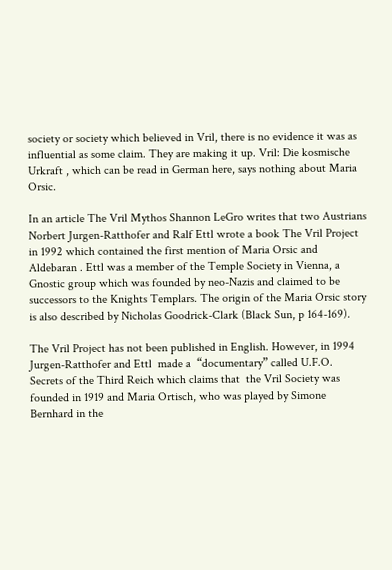society or society which believed in Vril, there is no evidence it was as influential as some claim. They are making it up. Vril: Die kosmische Urkraft , which can be read in German here, says nothing about Maria Orsic.

In an article The Vril Mythos Shannon LeGro writes that two Austrians Norbert Jurgen-Ratthofer and Ralf Ettl wrote a book The Vril Project in 1992 which contained the first mention of Maria Orsic and Aldebaran . Ettl was a member of the Temple Society in Vienna, a Gnostic group which was founded by neo-Nazis and claimed to be successors to the Knights Templars. The origin of the Maria Orsic story is also described by Nicholas Goodrick-Clark (Black Sun, p 164-169).

The Vril Project has not been published in English. However, in 1994 Jurgen-Ratthofer and Ettl  made a  “documentary” called U.F.O. Secrets of the Third Reich which claims that  the Vril Society was founded in 1919 and Maria Ortisch, who was played by Simone Bernhard in the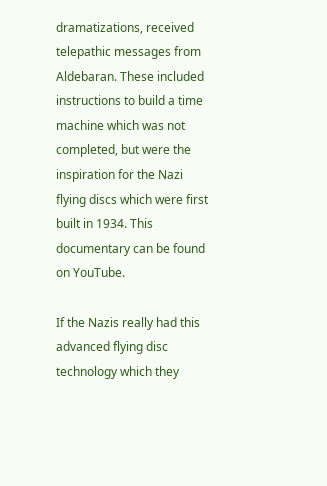dramatizations, received telepathic messages from Aldebaran. These included instructions to build a time machine which was not completed, but were the inspiration for the Nazi flying discs which were first built in 1934. This documentary can be found on YouTube.

If the Nazis really had this advanced flying disc technology which they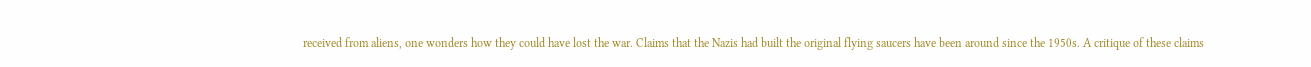received from aliens, one wonders how they could have lost the war. Claims that the Nazis had built the original flying saucers have been around since the 1950s. A critique of these claims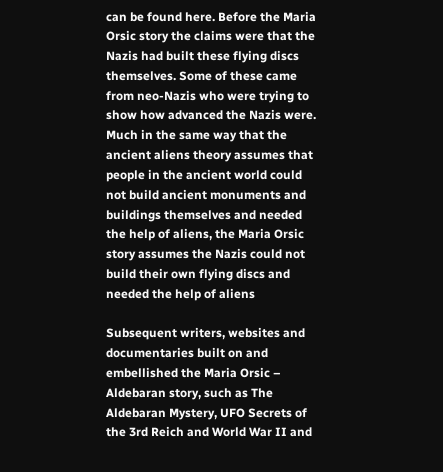can be found here. Before the Maria Orsic story the claims were that the Nazis had built these flying discs themselves. Some of these came from neo-Nazis who were trying to show how advanced the Nazis were. Much in the same way that the ancient aliens theory assumes that people in the ancient world could not build ancient monuments and buildings themselves and needed the help of aliens, the Maria Orsic story assumes the Nazis could not build their own flying discs and needed the help of aliens

Subsequent writers, websites and documentaries built on and embellished the Maria Orsic – Aldebaran story, such as The Aldebaran Mystery, UFO Secrets of the 3rd Reich and World War II and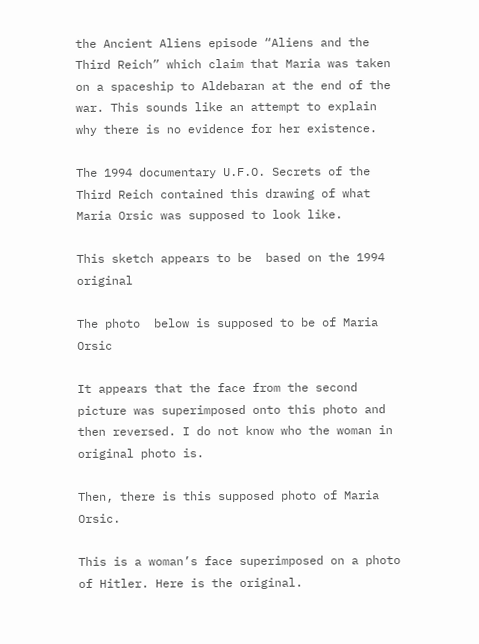the Ancient Aliens episode “Aliens and the Third Reich” which claim that Maria was taken on a spaceship to Aldebaran at the end of the war. This sounds like an attempt to explain why there is no evidence for her existence.

The 1994 documentary U.F.O. Secrets of the Third Reich contained this drawing of what Maria Orsic was supposed to look like.

This sketch appears to be  based on the 1994 original

The photo  below is supposed to be of Maria Orsic

It appears that the face from the second picture was superimposed onto this photo and then reversed. I do not know who the woman in original photo is.

Then, there is this supposed photo of Maria Orsic.

This is a woman’s face superimposed on a photo of Hitler. Here is the original.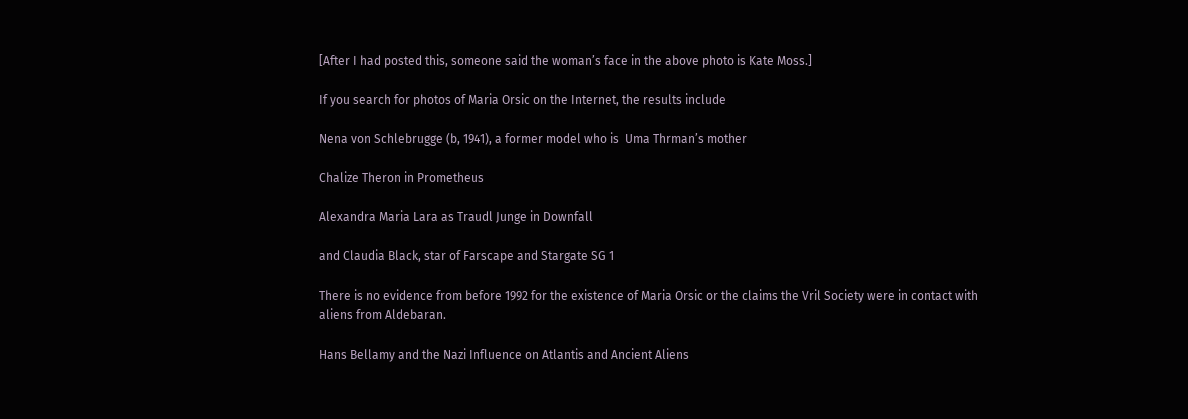[After I had posted this, someone said the woman’s face in the above photo is Kate Moss.]

If you search for photos of Maria Orsic on the Internet, the results include

Nena von Schlebrugge (b, 1941), a former model who is  Uma Thrman’s mother

Chalize Theron in Prometheus

Alexandra Maria Lara as Traudl Junge in Downfall

and Claudia Black, star of Farscape and Stargate SG 1

There is no evidence from before 1992 for the existence of Maria Orsic or the claims the Vril Society were in contact with aliens from Aldebaran.

Hans Bellamy and the Nazi Influence on Atlantis and Ancient Aliens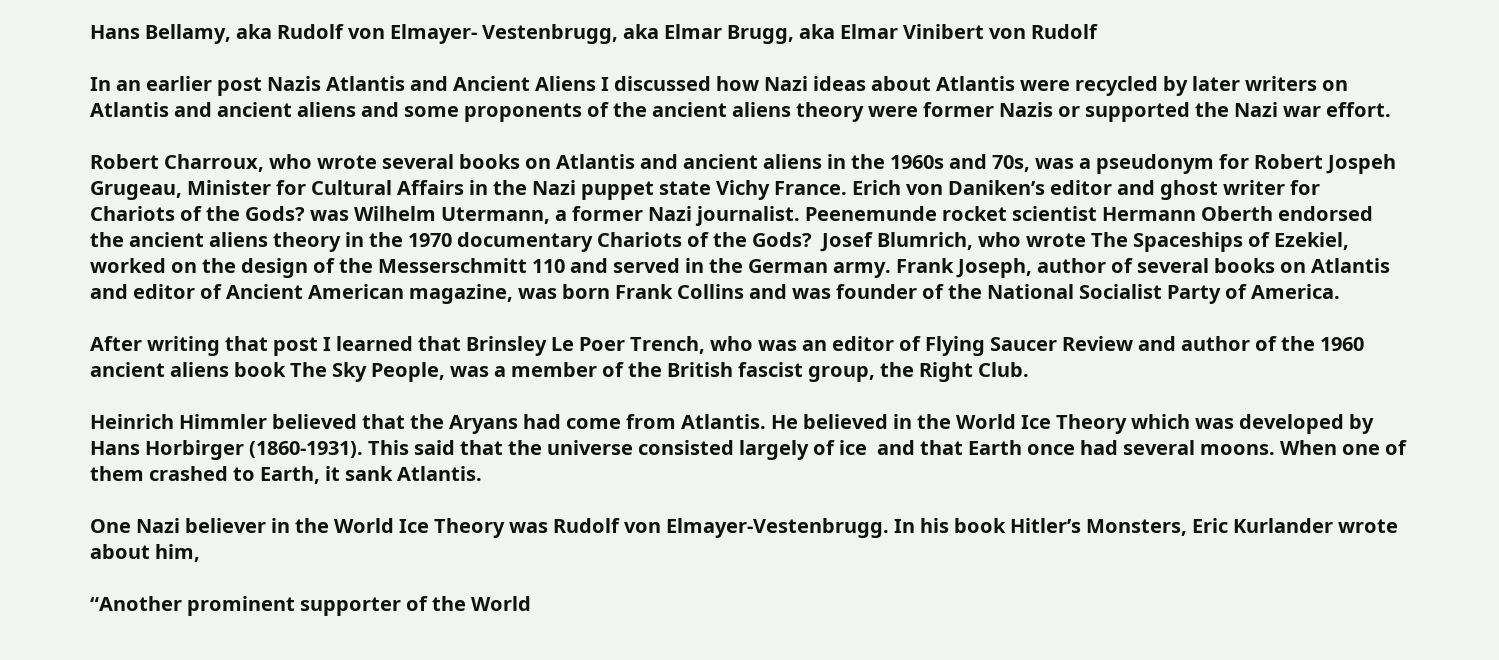Hans Bellamy, aka Rudolf von Elmayer- Vestenbrugg, aka Elmar Brugg, aka Elmar Vinibert von Rudolf

In an earlier post Nazis Atlantis and Ancient Aliens I discussed how Nazi ideas about Atlantis were recycled by later writers on Atlantis and ancient aliens and some proponents of the ancient aliens theory were former Nazis or supported the Nazi war effort.

Robert Charroux, who wrote several books on Atlantis and ancient aliens in the 1960s and 70s, was a pseudonym for Robert Jospeh Grugeau, Minister for Cultural Affairs in the Nazi puppet state Vichy France. Erich von Daniken’s editor and ghost writer for Chariots of the Gods? was Wilhelm Utermann, a former Nazi journalist. Peenemunde rocket scientist Hermann Oberth endorsed the ancient aliens theory in the 1970 documentary Chariots of the Gods?  Josef Blumrich, who wrote The Spaceships of Ezekiel, worked on the design of the Messerschmitt 110 and served in the German army. Frank Joseph, author of several books on Atlantis and editor of Ancient American magazine, was born Frank Collins and was founder of the National Socialist Party of America.

After writing that post I learned that Brinsley Le Poer Trench, who was an editor of Flying Saucer Review and author of the 1960 ancient aliens book The Sky People, was a member of the British fascist group, the Right Club.

Heinrich Himmler believed that the Aryans had come from Atlantis. He believed in the World Ice Theory which was developed by Hans Horbirger (1860-1931). This said that the universe consisted largely of ice  and that Earth once had several moons. When one of them crashed to Earth, it sank Atlantis.

One Nazi believer in the World Ice Theory was Rudolf von Elmayer-Vestenbrugg. In his book Hitler’s Monsters, Eric Kurlander wrote about him,

“Another prominent supporter of the World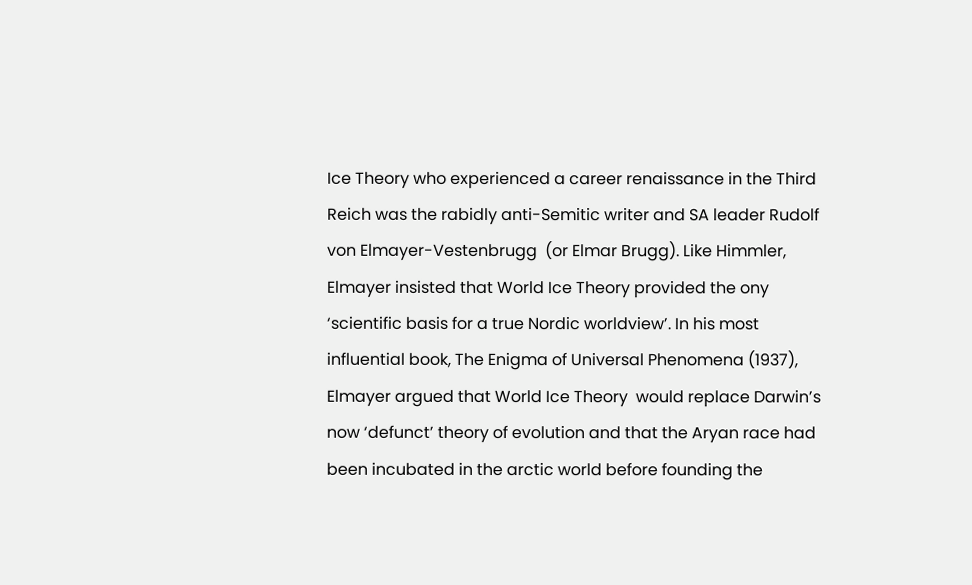Ice Theory who experienced a career renaissance in the Third Reich was the rabidly anti-Semitic writer and SA leader Rudolf von Elmayer-Vestenbrugg  (or Elmar Brugg). Like Himmler, Elmayer insisted that World Ice Theory provided the ony ‘scientific basis for a true Nordic worldview’. In his most influential book, The Enigma of Universal Phenomena (1937), Elmayer argued that World Ice Theory  would replace Darwin’s now ‘defunct’ theory of evolution and that the Aryan race had been incubated in the arctic world before founding the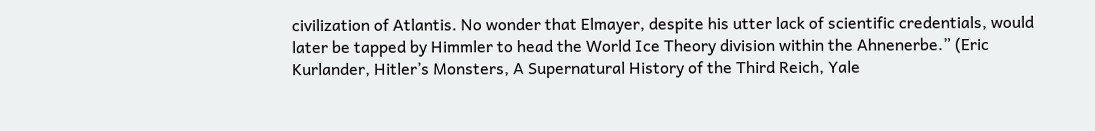civilization of Atlantis. No wonder that Elmayer, despite his utter lack of scientific credentials, would later be tapped by Himmler to head the World Ice Theory division within the Ahnenerbe.” (Eric Kurlander, Hitler’s Monsters, A Supernatural History of the Third Reich, Yale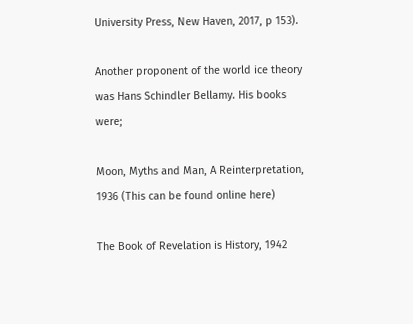University Press, New Haven, 2017, p 153).

Another proponent of the world ice theory was Hans Schindler Bellamy. His books were;

Moon, Myths and Man, A Reinterpretation, 1936 (This can be found online here)

The Book of Revelation is History, 1942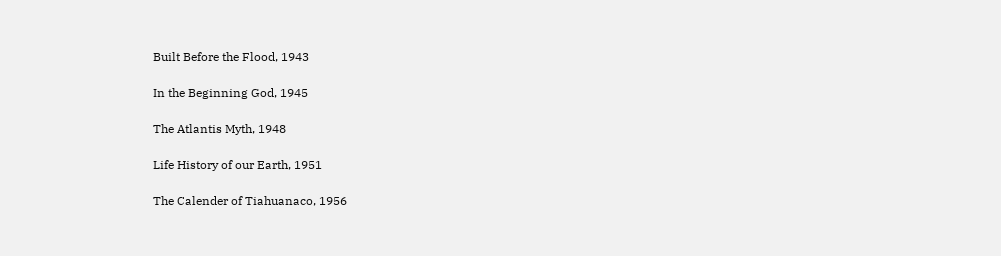Built Before the Flood, 1943

In the Beginning God, 1945

The Atlantis Myth, 1948

Life History of our Earth, 1951

The Calender of Tiahuanaco, 1956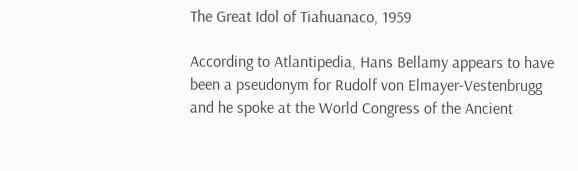The Great Idol of Tiahuanaco, 1959

According to Atlantipedia, Hans Bellamy appears to have been a pseudonym for Rudolf von Elmayer-Vestenbrugg and he spoke at the World Congress of the Ancient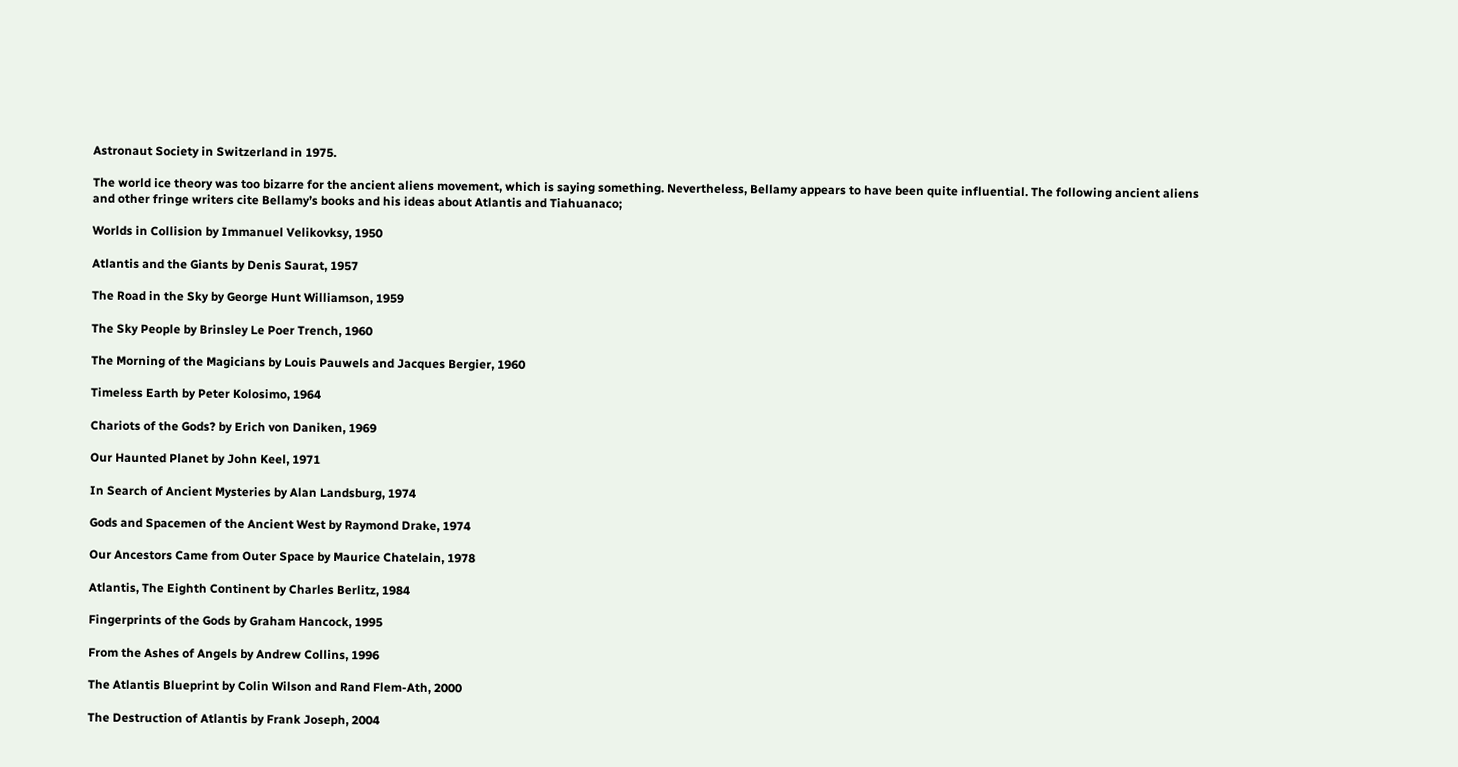Astronaut Society in Switzerland in 1975.

The world ice theory was too bizarre for the ancient aliens movement, which is saying something. Nevertheless, Bellamy appears to have been quite influential. The following ancient aliens and other fringe writers cite Bellamy’s books and his ideas about Atlantis and Tiahuanaco;

Worlds in Collision by Immanuel Velikovksy, 1950

Atlantis and the Giants by Denis Saurat, 1957

The Road in the Sky by George Hunt Williamson, 1959

The Sky People by Brinsley Le Poer Trench, 1960

The Morning of the Magicians by Louis Pauwels and Jacques Bergier, 1960

Timeless Earth by Peter Kolosimo, 1964

Chariots of the Gods? by Erich von Daniken, 1969

Our Haunted Planet by John Keel, 1971

In Search of Ancient Mysteries by Alan Landsburg, 1974

Gods and Spacemen of the Ancient West by Raymond Drake, 1974

Our Ancestors Came from Outer Space by Maurice Chatelain, 1978

Atlantis, The Eighth Continent by Charles Berlitz, 1984

Fingerprints of the Gods by Graham Hancock, 1995

From the Ashes of Angels by Andrew Collins, 1996

The Atlantis Blueprint by Colin Wilson and Rand Flem-Ath, 2000

The Destruction of Atlantis by Frank Joseph, 2004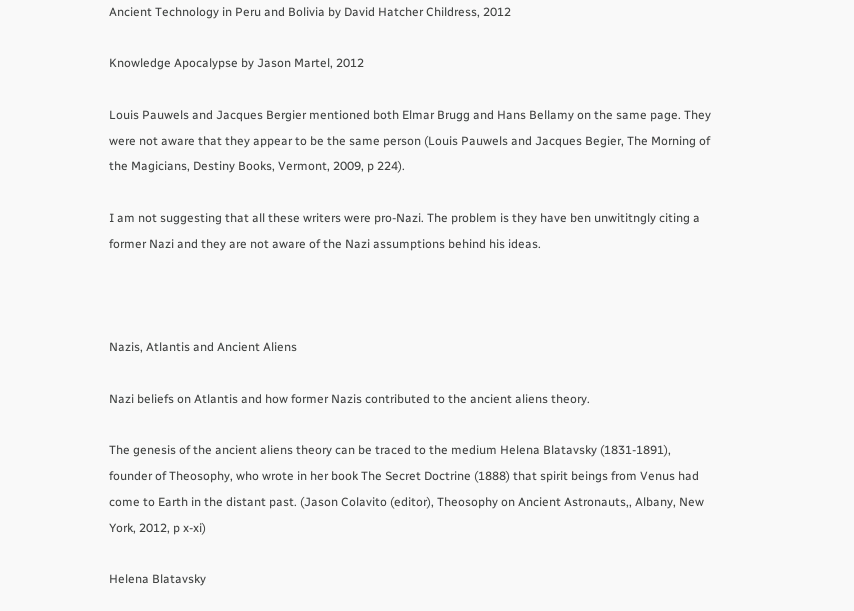Ancient Technology in Peru and Bolivia by David Hatcher Childress, 2012

Knowledge Apocalypse by Jason Martel, 2012

Louis Pauwels and Jacques Bergier mentioned both Elmar Brugg and Hans Bellamy on the same page. They were not aware that they appear to be the same person (Louis Pauwels and Jacques Begier, The Morning of the Magicians, Destiny Books, Vermont, 2009, p 224).

I am not suggesting that all these writers were pro-Nazi. The problem is they have ben unwititngly citing a former Nazi and they are not aware of the Nazi assumptions behind his ideas.



Nazis, Atlantis and Ancient Aliens

Nazi beliefs on Atlantis and how former Nazis contributed to the ancient aliens theory.

The genesis of the ancient aliens theory can be traced to the medium Helena Blatavsky (1831-1891), founder of Theosophy, who wrote in her book The Secret Doctrine (1888) that spirit beings from Venus had come to Earth in the distant past. (Jason Colavito (editor), Theosophy on Ancient Astronauts,, Albany, New York, 2012, p x-xi)

Helena Blatavsky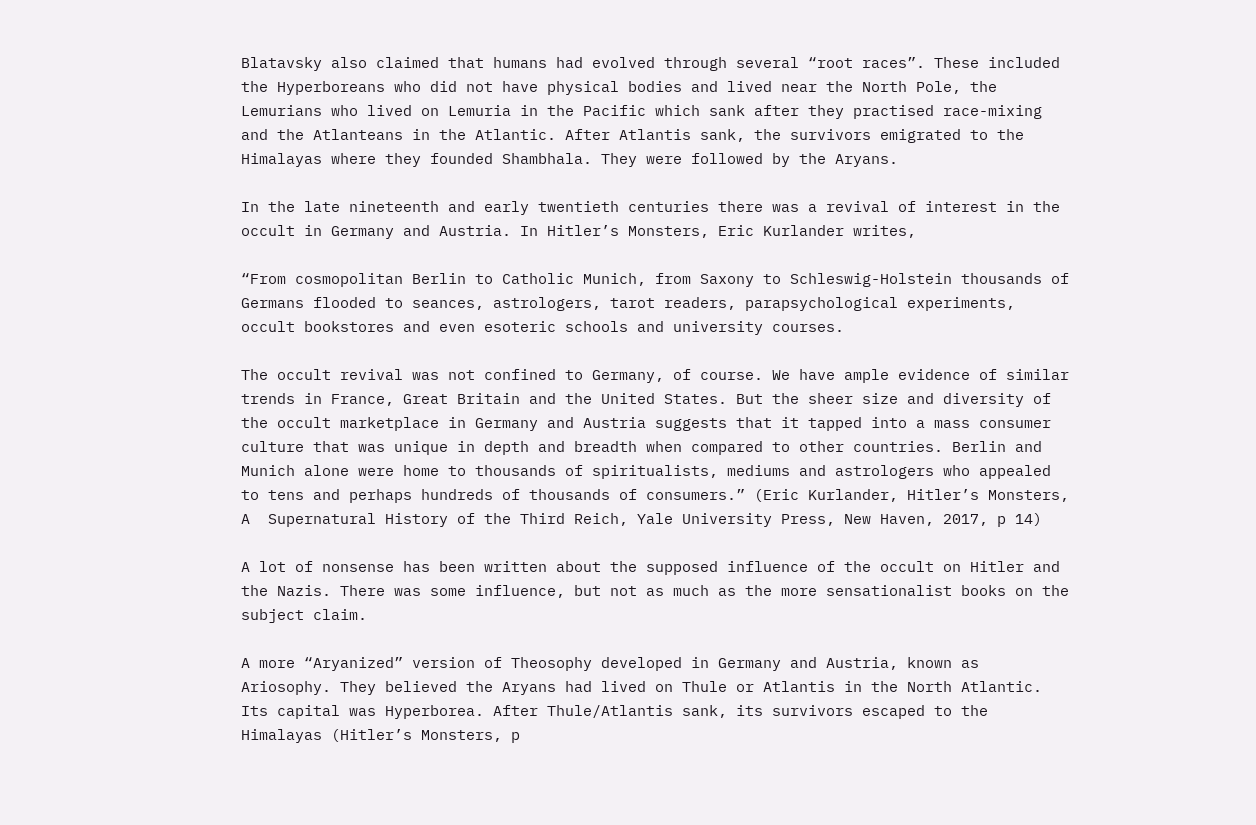Blatavsky also claimed that humans had evolved through several “root races”. These included the Hyperboreans who did not have physical bodies and lived near the North Pole, the Lemurians who lived on Lemuria in the Pacific which sank after they practised race-mixing and the Atlanteans in the Atlantic. After Atlantis sank, the survivors emigrated to the Himalayas where they founded Shambhala. They were followed by the Aryans.

In the late nineteenth and early twentieth centuries there was a revival of interest in the occult in Germany and Austria. In Hitler’s Monsters, Eric Kurlander writes,

“From cosmopolitan Berlin to Catholic Munich, from Saxony to Schleswig-Holstein thousands of Germans flooded to seances, astrologers, tarot readers, parapsychological experiments, occult bookstores and even esoteric schools and university courses.

The occult revival was not confined to Germany, of course. We have ample evidence of similar trends in France, Great Britain and the United States. But the sheer size and diversity of the occult marketplace in Germany and Austria suggests that it tapped into a mass consumer culture that was unique in depth and breadth when compared to other countries. Berlin and Munich alone were home to thousands of spiritualists, mediums and astrologers who appealed to tens and perhaps hundreds of thousands of consumers.” (Eric Kurlander, Hitler’s Monsters, A  Supernatural History of the Third Reich, Yale University Press, New Haven, 2017, p 14)

A lot of nonsense has been written about the supposed influence of the occult on Hitler and the Nazis. There was some influence, but not as much as the more sensationalist books on the subject claim.

A more “Aryanized” version of Theosophy developed in Germany and Austria, known as Ariosophy. They believed the Aryans had lived on Thule or Atlantis in the North Atlantic. Its capital was Hyperborea. After Thule/Atlantis sank, its survivors escaped to the Himalayas (Hitler’s Monsters, p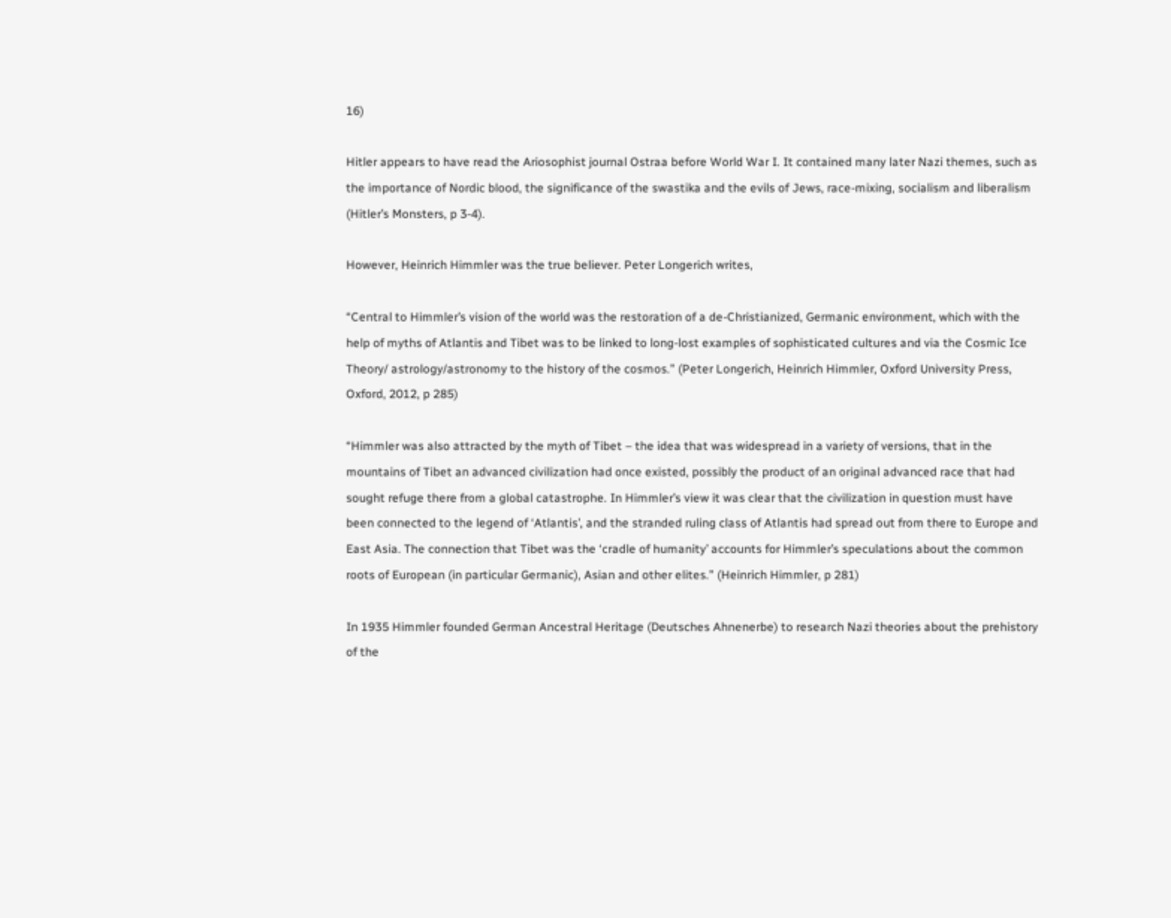16)

Hitler appears to have read the Ariosophist journal Ostraa before World War I. It contained many later Nazi themes, such as the importance of Nordic blood, the significance of the swastika and the evils of Jews, race-mixing, socialism and liberalism (Hitler’s Monsters, p 3-4).

However, Heinrich Himmler was the true believer. Peter Longerich writes,

“Central to Himmler’s vision of the world was the restoration of a de-Christianized, Germanic environment, which with the help of myths of Atlantis and Tibet was to be linked to long-lost examples of sophisticated cultures and via the Cosmic Ice Theory/ astrology/astronomy to the history of the cosmos.” (Peter Longerich, Heinrich Himmler, Oxford University Press, Oxford, 2012, p 285)

“Himmler was also attracted by the myth of Tibet – the idea that was widespread in a variety of versions, that in the mountains of Tibet an advanced civilization had once existed, possibly the product of an original advanced race that had sought refuge there from a global catastrophe. In Himmler’s view it was clear that the civilization in question must have been connected to the legend of ‘Atlantis’, and the stranded ruling class of Atlantis had spread out from there to Europe and East Asia. The connection that Tibet was the ‘cradle of humanity’ accounts for Himmler’s speculations about the common roots of European (in particular Germanic), Asian and other elites.” (Heinrich Himmler, p 281)

In 1935 Himmler founded German Ancestral Heritage (Deutsches Ahnenerbe) to research Nazi theories about the prehistory of the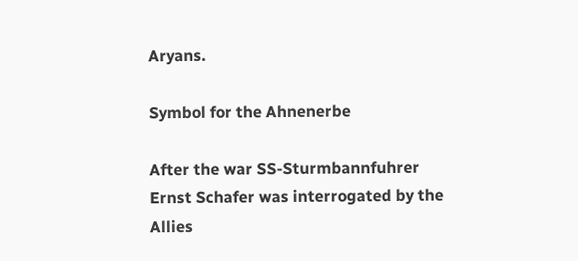Aryans.

Symbol for the Ahnenerbe

After the war SS-Sturmbannfuhrer Ernst Schafer was interrogated by the Allies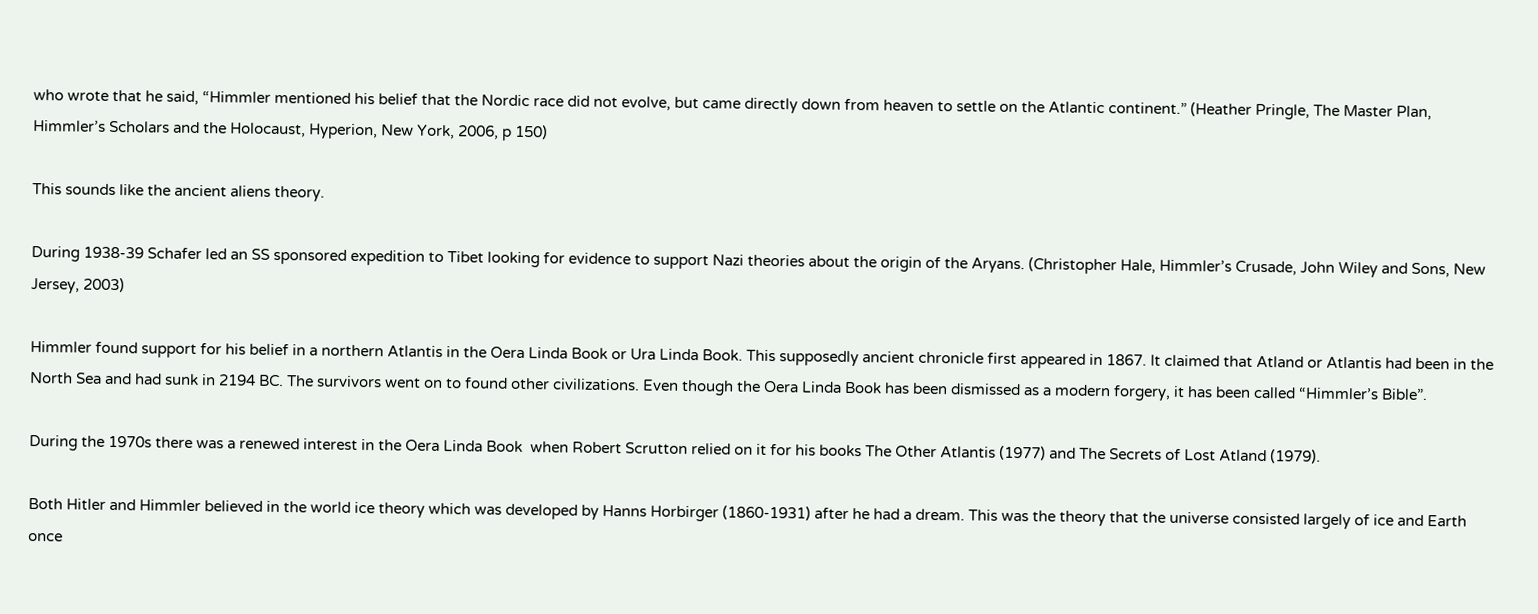who wrote that he said, “Himmler mentioned his belief that the Nordic race did not evolve, but came directly down from heaven to settle on the Atlantic continent.” (Heather Pringle, The Master Plan, Himmler’s Scholars and the Holocaust, Hyperion, New York, 2006, p 150)

This sounds like the ancient aliens theory.

During 1938-39 Schafer led an SS sponsored expedition to Tibet looking for evidence to support Nazi theories about the origin of the Aryans. (Christopher Hale, Himmler’s Crusade, John Wiley and Sons, New Jersey, 2003)

Himmler found support for his belief in a northern Atlantis in the Oera Linda Book or Ura Linda Book. This supposedly ancient chronicle first appeared in 1867. It claimed that Atland or Atlantis had been in the North Sea and had sunk in 2194 BC. The survivors went on to found other civilizations. Even though the Oera Linda Book has been dismissed as a modern forgery, it has been called “Himmler’s Bible”.

During the 1970s there was a renewed interest in the Oera Linda Book  when Robert Scrutton relied on it for his books The Other Atlantis (1977) and The Secrets of Lost Atland (1979).

Both Hitler and Himmler believed in the world ice theory which was developed by Hanns Horbirger (1860-1931) after he had a dream. This was the theory that the universe consisted largely of ice and Earth once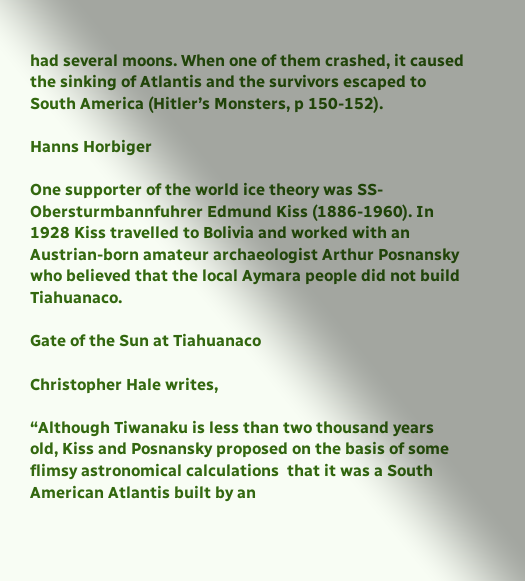had several moons. When one of them crashed, it caused the sinking of Atlantis and the survivors escaped to South America (Hitler’s Monsters, p 150-152).

Hanns Horbiger

One supporter of the world ice theory was SS-Obersturmbannfuhrer Edmund Kiss (1886-1960). In 1928 Kiss travelled to Bolivia and worked with an  Austrian-born amateur archaeologist Arthur Posnansky who believed that the local Aymara people did not build Tiahuanaco.

Gate of the Sun at Tiahuanaco

Christopher Hale writes,

“Although Tiwanaku is less than two thousand years old, Kiss and Posnansky proposed on the basis of some flimsy astronomical calculations  that it was a South American Atlantis built by an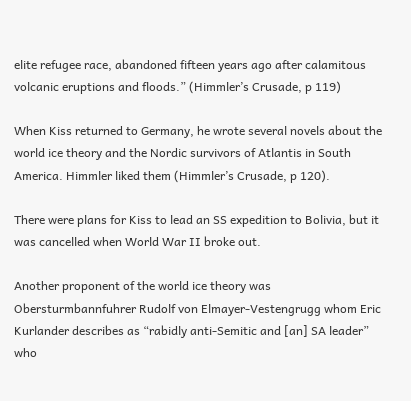elite refugee race, abandoned fifteen years ago after calamitous volcanic eruptions and floods.” (Himmler’s Crusade, p 119)

When Kiss returned to Germany, he wrote several novels about the world ice theory and the Nordic survivors of Atlantis in South America. Himmler liked them (Himmler’s Crusade, p 120).

There were plans for Kiss to lead an SS expedition to Bolivia, but it was cancelled when World War II broke out.

Another proponent of the world ice theory was Obersturmbannfuhrer Rudolf von Elmayer-Vestengrugg whom Eric Kurlander describes as “rabidly anti-Semitic and [an] SA leader” who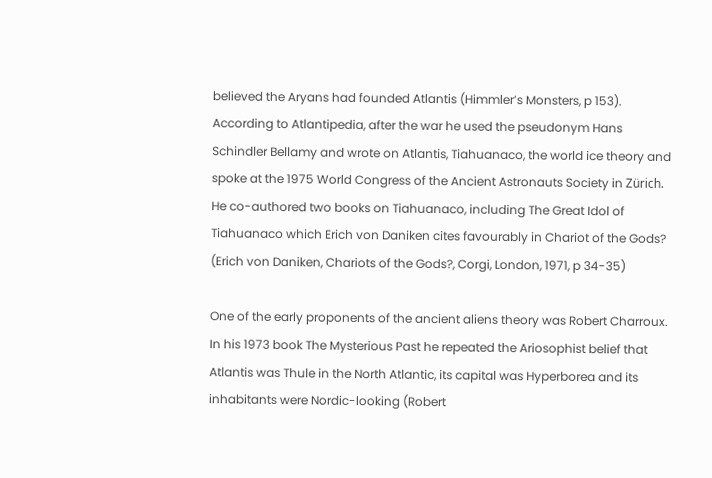believed the Aryans had founded Atlantis (Himmler’s Monsters, p 153). According to Atlantipedia, after the war he used the pseudonym Hans Schindler Bellamy and wrote on Atlantis, Tiahuanaco, the world ice theory and spoke at the 1975 World Congress of the Ancient Astronauts Society in Zürich. He co-authored two books on Tiahuanaco, including The Great Idol of Tiahuanaco which Erich von Daniken cites favourably in Chariot of the Gods? (Erich von Daniken, Chariots of the Gods?, Corgi, London, 1971, p 34-35)

One of the early proponents of the ancient aliens theory was Robert Charroux. In his 1973 book The Mysterious Past he repeated the Ariosophist belief that Atlantis was Thule in the North Atlantic, its capital was Hyperborea and its inhabitants were Nordic-looking (Robert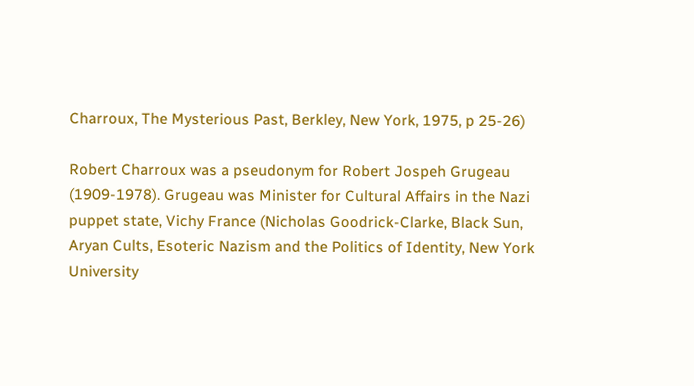Charroux, The Mysterious Past, Berkley, New York, 1975, p 25-26)

Robert Charroux was a pseudonym for Robert Jospeh Grugeau (1909-1978). Grugeau was Minister for Cultural Affairs in the Nazi puppet state, Vichy France (Nicholas Goodrick-Clarke, Black Sun, Aryan Cults, Esoteric Nazism and the Politics of Identity, New York University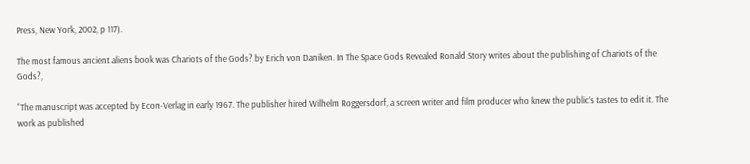Press, New York, 2002, p 117).

The most famous ancient aliens book was Chariots of the Gods? by Erich von Daniken. In The Space Gods Revealed Ronald Story writes about the publishing of Chariots of the Gods?,

“The manuscript was accepted by Econ-Verlag in early 1967. The publisher hired Wilhelm Roggersdorf, a screen writer and film producer who knew the public’s tastes to edit it. The work as published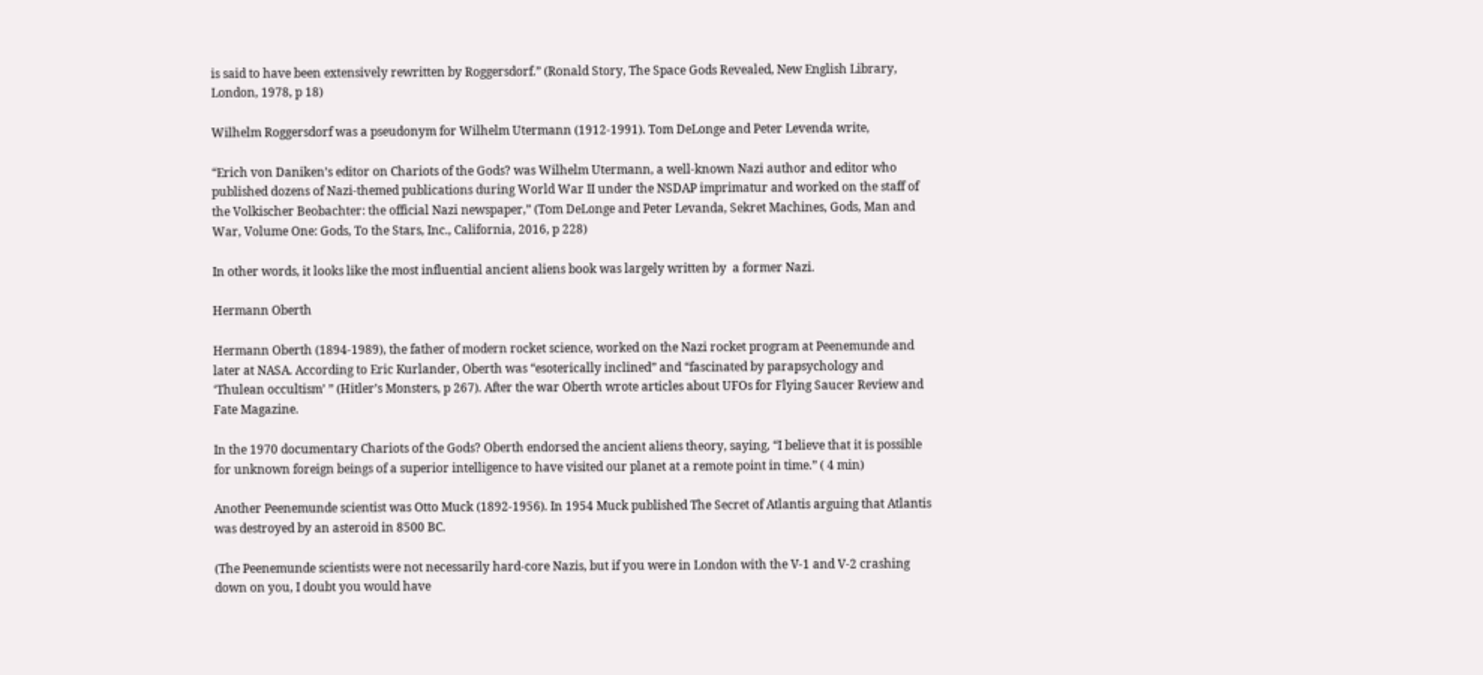is said to have been extensively rewritten by Roggersdorf.” (Ronald Story, The Space Gods Revealed, New English Library, London, 1978, p 18)

Wilhelm Roggersdorf was a pseudonym for Wilhelm Utermann (1912-1991). Tom DeLonge and Peter Levenda write,

“Erich von Daniken’s editor on Chariots of the Gods? was Wilhelm Utermann, a well-known Nazi author and editor who published dozens of Nazi-themed publications during World War II under the NSDAP imprimatur and worked on the staff of the Volkischer Beobachter: the official Nazi newspaper,” (Tom DeLonge and Peter Levanda, Sekret Machines, Gods, Man and War, Volume One: Gods, To the Stars, Inc., California, 2016, p 228)

In other words, it looks like the most influential ancient aliens book was largely written by  a former Nazi.

Hermann Oberth

Hermann Oberth (1894-1989), the father of modern rocket science, worked on the Nazi rocket program at Peenemunde and later at NASA. According to Eric Kurlander, Oberth was “esoterically inclined” and “fascinated by parapsychology and ‘Thulean occultism’ ” (Hitler’s Monsters, p 267). After the war Oberth wrote articles about UFOs for Flying Saucer Review and Fate Magazine.

In the 1970 documentary Chariots of the Gods? Oberth endorsed the ancient aliens theory, saying, “I believe that it is possible for unknown foreign beings of a superior intelligence to have visited our planet at a remote point in time.” ( 4 min)

Another Peenemunde scientist was Otto Muck (1892-1956). In 1954 Muck published The Secret of Atlantis arguing that Atlantis was destroyed by an asteroid in 8500 BC.

(The Peenemunde scientists were not necessarily hard-core Nazis, but if you were in London with the V-1 and V-2 crashing down on you, I doubt you would have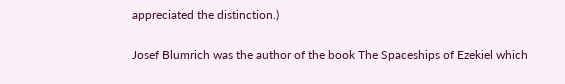appreciated the distinction.)

Josef Blumrich was the author of the book The Spaceships of Ezekiel which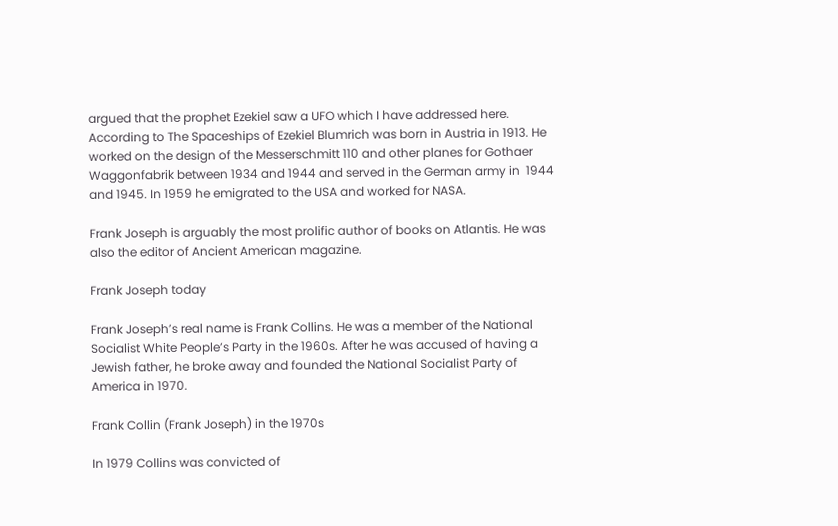argued that the prophet Ezekiel saw a UFO which I have addressed here. According to The Spaceships of Ezekiel Blumrich was born in Austria in 1913. He worked on the design of the Messerschmitt 110 and other planes for Gothaer Waggonfabrik between 1934 and 1944 and served in the German army in  1944 and 1945. In 1959 he emigrated to the USA and worked for NASA.

Frank Joseph is arguably the most prolific author of books on Atlantis. He was also the editor of Ancient American magazine.

Frank Joseph today

Frank Joseph’s real name is Frank Collins. He was a member of the National Socialist White People’s Party in the 1960s. After he was accused of having a Jewish father, he broke away and founded the National Socialist Party of America in 1970.

Frank Collin (Frank Joseph) in the 1970s

In 1979 Collins was convicted of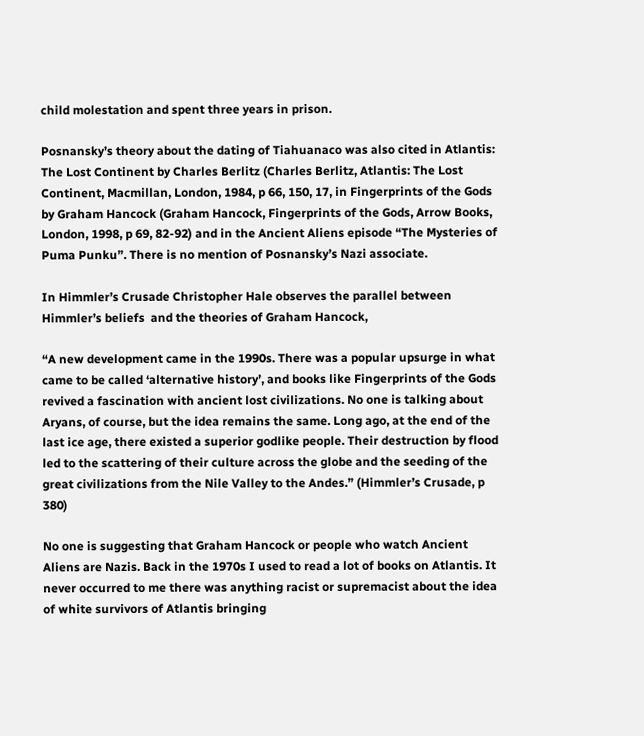child molestation and spent three years in prison.

Posnansky’s theory about the dating of Tiahuanaco was also cited in Atlantis: The Lost Continent by Charles Berlitz (Charles Berlitz, Atlantis: The Lost Continent, Macmillan, London, 1984, p 66, 150, 17, in Fingerprints of the Gods by Graham Hancock (Graham Hancock, Fingerprints of the Gods, Arrow Books, London, 1998, p 69, 82-92) and in the Ancient Aliens episode “The Mysteries of Puma Punku”. There is no mention of Posnansky’s Nazi associate.

In Himmler’s Crusade Christopher Hale observes the parallel between Himmler’s beliefs  and the theories of Graham Hancock,

“A new development came in the 1990s. There was a popular upsurge in what came to be called ‘alternative history’, and books like Fingerprints of the Gods revived a fascination with ancient lost civilizations. No one is talking about Aryans, of course, but the idea remains the same. Long ago, at the end of the last ice age, there existed a superior godlike people. Their destruction by flood led to the scattering of their culture across the globe and the seeding of the great civilizations from the Nile Valley to the Andes.” (Himmler’s Crusade, p 380)

No one is suggesting that Graham Hancock or people who watch Ancient Aliens are Nazis. Back in the 1970s I used to read a lot of books on Atlantis. It never occurred to me there was anything racist or supremacist about the idea of white survivors of Atlantis bringing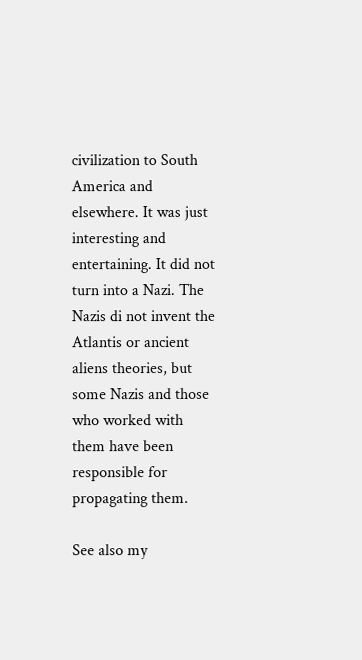civilization to South America and elsewhere. It was just interesting and entertaining. It did not turn into a Nazi. The Nazis di not invent the Atlantis or ancient aliens theories, but some Nazis and those who worked with them have been responsible for propagating them.

See also my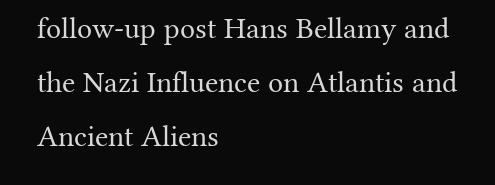follow-up post Hans Bellamy and the Nazi Influence on Atlantis and Ancient Aliens